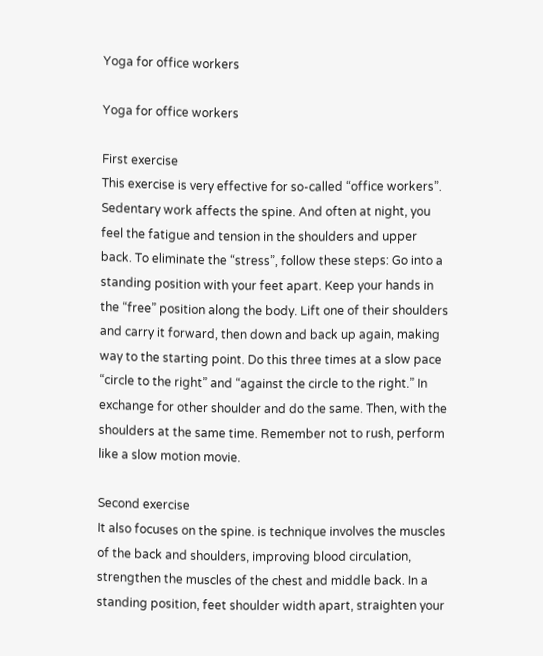Yoga for office workers

Yoga for office workers

First exercise
This exercise is very effective for so-called “office workers”. Sedentary work affects the spine. And often at night, you feel the fatigue and tension in the shoulders and upper back. To eliminate the “stress”, follow these steps: Go into a standing position with your feet apart. Keep your hands in the “free” position along the body. Lift one of their shoulders and carry it forward, then down and back up again, making way to the starting point. Do this three times at a slow pace “circle to the right” and “against the circle to the right.” In exchange for other shoulder and do the same. Then, with the shoulders at the same time. Remember not to rush, perform like a slow motion movie.

Second exercise
It also focuses on the spine. is technique involves the muscles of the back and shoulders, improving blood circulation, strengthen the muscles of the chest and middle back. In a standing position, feet shoulder width apart, straighten your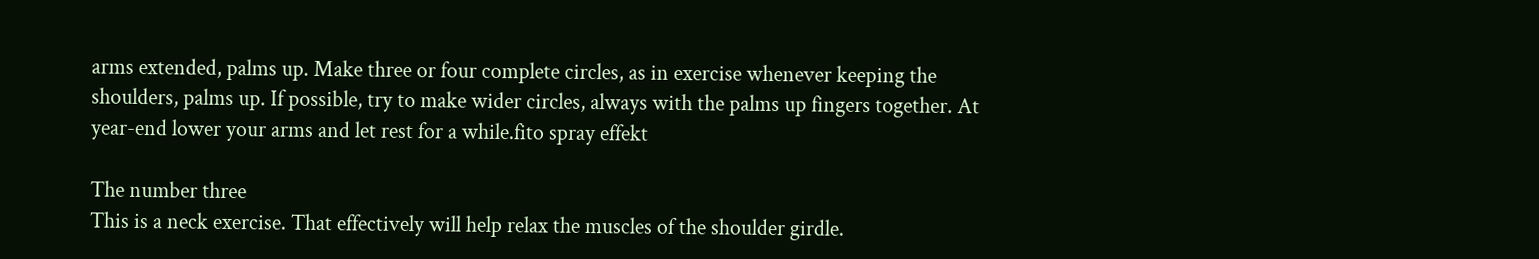arms extended, palms up. Make three or four complete circles, as in exercise whenever keeping the shoulders, palms up. If possible, try to make wider circles, always with the palms up fingers together. At year-end lower your arms and let rest for a while.fito spray effekt

The number three
This is a neck exercise. That effectively will help relax the muscles of the shoulder girdle.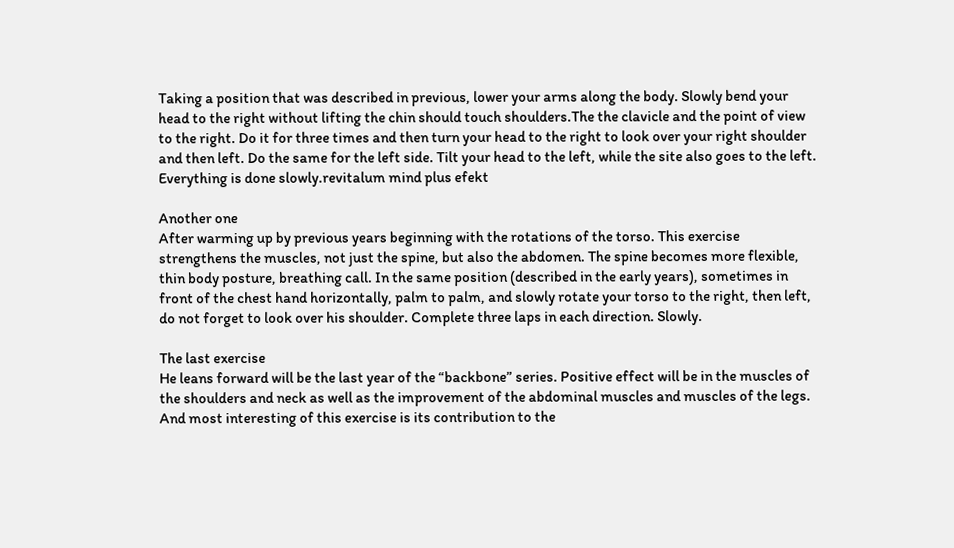Taking a position that was described in previous, lower your arms along the body. Slowly bend your head to the right without lifting the chin should touch shoulders.The the clavicle and the point of view to the right. Do it for three times and then turn your head to the right to look over your right shoulder and then left. Do the same for the left side. Tilt your head to the left, while the site also goes to the left. Everything is done slowly.revitalum mind plus efekt

Another one
After warming up by previous years beginning with the rotations of the torso. This exercise strengthens the muscles, not just the spine, but also the abdomen. The spine becomes more flexible, thin body posture, breathing call. In the same position (described in the early years), sometimes in front of the chest hand horizontally, palm to palm, and slowly rotate your torso to the right, then left, do not forget to look over his shoulder. Complete three laps in each direction. Slowly.

The last exercise
He leans forward will be the last year of the “backbone” series. Positive effect will be in the muscles of the shoulders and neck as well as the improvement of the abdominal muscles and muscles of the legs. And most interesting of this exercise is its contribution to the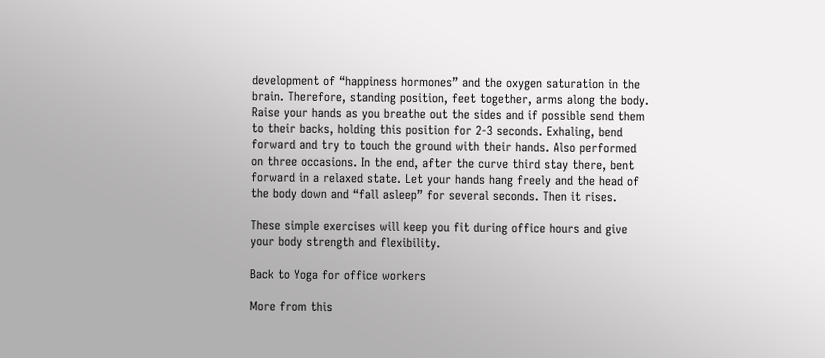development of “happiness hormones” and the oxygen saturation in the brain. Therefore, standing position, feet together, arms along the body. Raise your hands as you breathe out the sides and if possible send them to their backs, holding this position for 2-3 seconds. Exhaling, bend forward and try to touch the ground with their hands. Also performed on three occasions. In the end, after the curve third stay there, bent forward in a relaxed state. Let your hands hang freely and the head of the body down and “fall asleep” for several seconds. Then it rises.

These simple exercises will keep you fit during office hours and give your body strength and flexibility.

Back to Yoga for office workers

More from this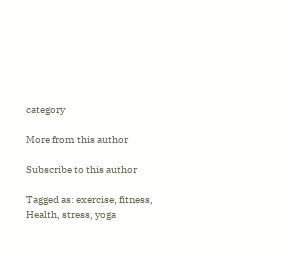category

More from this author

Subscribe to this author

Tagged as: exercise, fitness, Health, stress, yoga